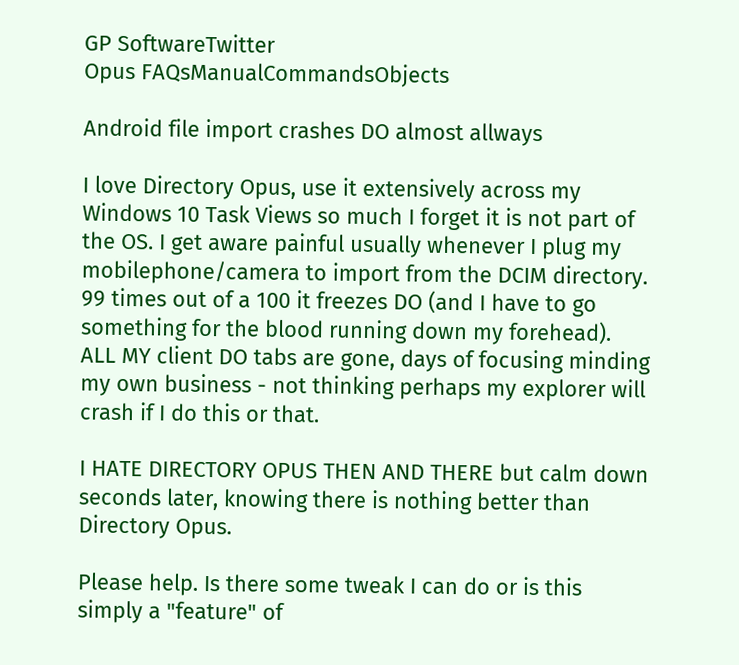GP SoftwareTwitter
Opus FAQsManualCommandsObjects

Android file import crashes DO almost allways

I love Directory Opus, use it extensively across my Windows 10 Task Views so much I forget it is not part of the OS. I get aware painful usually whenever I plug my mobilephone/camera to import from the DCIM directory. 99 times out of a 100 it freezes DO (and I have to go something for the blood running down my forehead). ALL MY client DO tabs are gone, days of focusing minding my own business - not thinking perhaps my explorer will crash if I do this or that.

I HATE DIRECTORY OPUS THEN AND THERE but calm down seconds later, knowing there is nothing better than Directory Opus.

Please help. Is there some tweak I can do or is this simply a "feature" of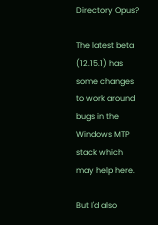Directory Opus?

The latest beta (12.15.1) has some changes to work around bugs in the Windows MTP stack which may help here.

But I'd also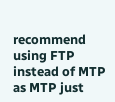recommend using FTP instead of MTP as MTP just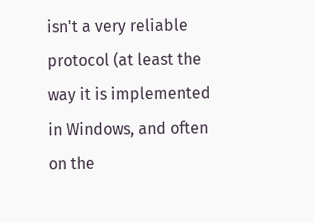isn't a very reliable protocol (at least the way it is implemented in Windows, and often on the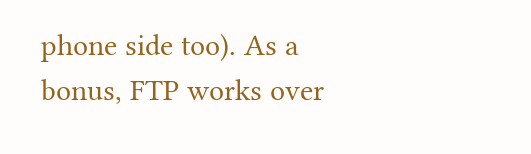phone side too). As a bonus, FTP works over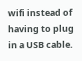wifi instead of having to plug in a USB cable.